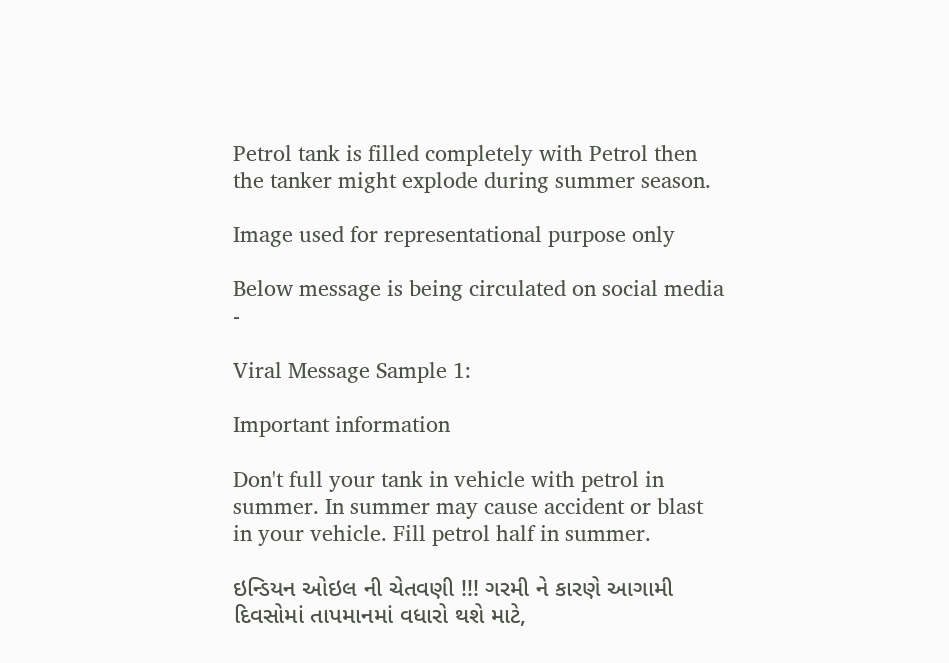Petrol tank is filled completely with Petrol then the tanker might explode during summer season.

Image used for representational purpose only

Below message is being circulated on social media -

Viral Message Sample 1:

Important information

Don't full your tank in vehicle with petrol in summer. In summer may cause accident or blast in your vehicle. Fill petrol half in summer.

ઇન્ડિયન ઓઇલ ની ચેતવણી !!! ગરમી ને કારણે આગામી દિવસોમાં તાપમાનમાં વધારો થશે માટે,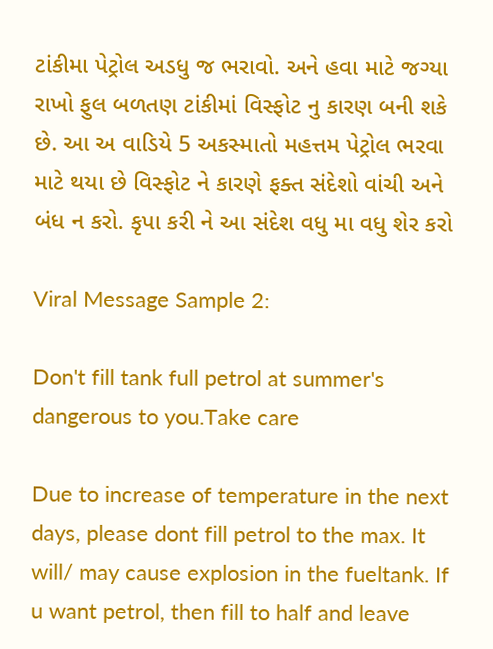ટાંકીમા પેટ્રોલ અડધુ જ ભરાવો. અને હવા માટે જગ્યા રાખો ફુલ બળતણ ટાંકીમાં વિસ્ફોટ નુ કારણ બની શકે છે. આ અ વાડિયે 5 અકસ્માતો મહત્તમ પેટ્રોલ ભરવા માટે થયા છે વિસ્ફોટ ને કારણે ફક્ત સંદેશો વાંચી અને બંધ ન કરો. કૃપા કરી ને આ સંદેશ વધુ મા વધુ શેર કરો

Viral Message Sample 2:

Don't fill tank full petrol at summer's dangerous to you.Take care

Due to increase of temperature in the next days, please dont fill petrol to the max. It will/ may cause explosion in the fueltank. If u want petrol, then fill to half and leave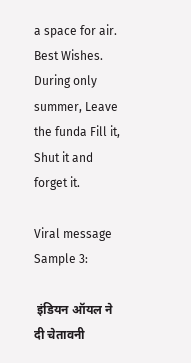a space for air. Best Wishes. During only summer, Leave the funda Fill it, Shut it and forget it.

Viral message Sample 3:

 इंडियन ऑयल ने दी चेतावनी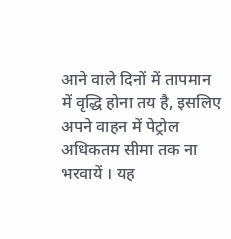आने वाले दिनों में तापमान में वृद्धि होना तय है, इसलिए अपने वाहन में पेट्रोल अधिकतम सीमा तक ना भरवायें । यह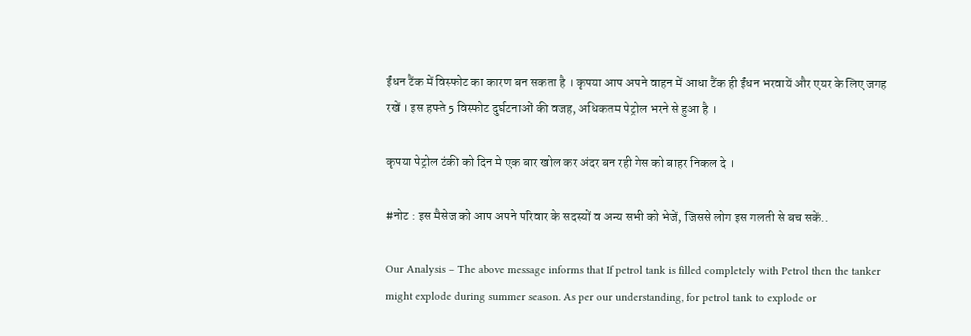ईंधन टैंक में विस्फोट का कारण बन सकता है । कृपया आप अपने वाहन में आधा टैंक ही ईंधन भरवायें और एयर के लिए जगह रखें । इस हफ्ते 5 विस्फोट दुर्घटनाओं की वजह, अधिकतम पेट्रोल भरने से हुआ है ।

कृपया पेट्रोल टंकी को दिन मे एक बार खोल कर अंदर बन रही गेस को बाहर निकल दे ।

#नोट : इस मैसेज को आप अपने परिवार के सदस्यों व अन्य सभी को भेजें, जिससे लोग इस गलती से बच सकें..

Our Analysis – The above message informs that If petrol tank is filled completely with Petrol then the tanker might explode during summer season. As per our understanding, for petrol tank to explode or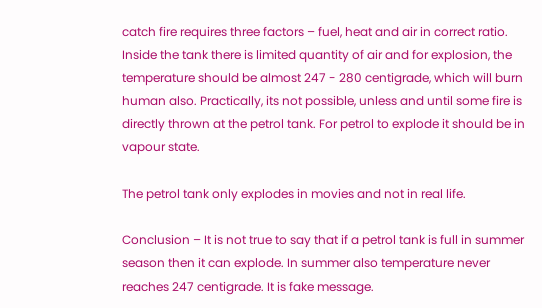catch fire requires three factors – fuel, heat and air in correct ratio. Inside the tank there is limited quantity of air and for explosion, the temperature should be almost 247 - 280 centigrade, which will burn human also. Practically, its not possible, unless and until some fire is directly thrown at the petrol tank. For petrol to explode it should be in vapour state.

The petrol tank only explodes in movies and not in real life.

Conclusion – It is not true to say that if a petrol tank is full in summer season then it can explode. In summer also temperature never reaches 247 centigrade. It is fake message.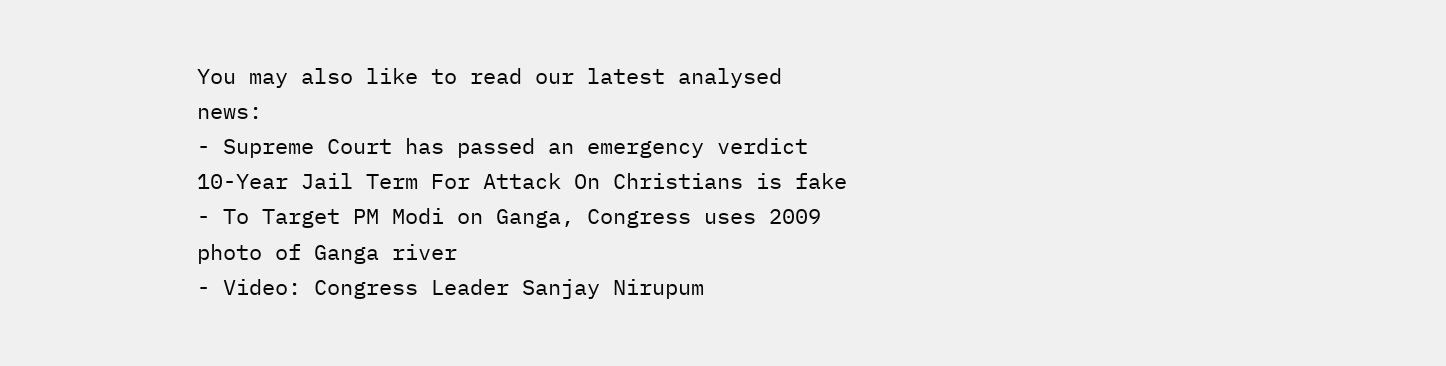You may also like to read our latest analysed news:
- Supreme Court has passed an emergency verdict 10-Year Jail Term For Attack On Christians is fake
- To Target PM Modi on Ganga, Congress uses 2009 photo of Ganga river
- Video: Congress Leader Sanjay Nirupum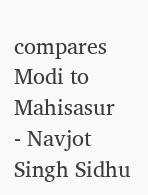compares Modi to Mahisasur
- Navjot Singh Sidhu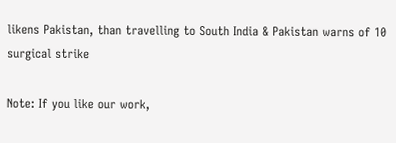likens Pakistan, than travelling to South India & Pakistan warns of 10 surgical strike

Note: If you like our work,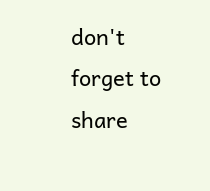don't forget to share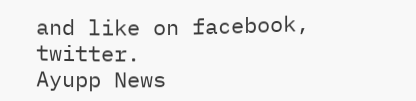and like on facebook, twitter.
Ayupp News